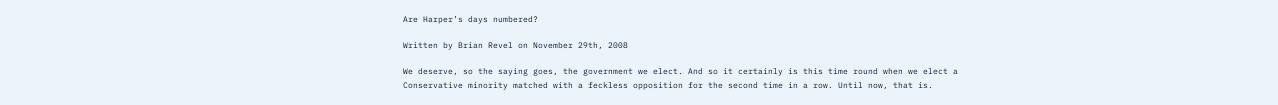Are Harper’s days numbered?

Written by Brian Revel on November 29th, 2008

We deserve, so the saying goes, the government we elect. And so it certainly is this time round when we elect a Conservative minority matched with a feckless opposition for the second time in a row. Until now, that is.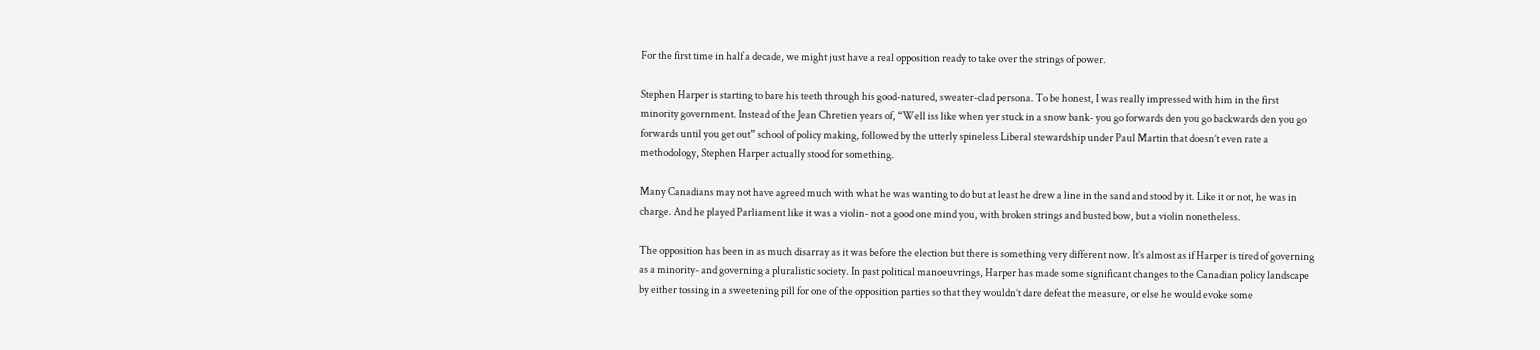For the first time in half a decade, we might just have a real opposition ready to take over the strings of power.

Stephen Harper is starting to bare his teeth through his good-natured, sweater-clad persona. To be honest, I was really impressed with him in the first minority government. Instead of the Jean Chretien years of, “Well iss like when yer stuck in a snow bank- you go forwards den you go backwards den you go forwards until you get out” school of policy making, followed by the utterly spineless Liberal stewardship under Paul Martin that doesn’t even rate a methodology, Stephen Harper actually stood for something.

Many Canadians may not have agreed much with what he was wanting to do but at least he drew a line in the sand and stood by it. Like it or not, he was in charge. And he played Parliament like it was a violin- not a good one mind you, with broken strings and busted bow, but a violin nonetheless.

The opposition has been in as much disarray as it was before the election but there is something very different now. It’s almost as if Harper is tired of governing as a minority- and governing a pluralistic society. In past political manoeuvrings, Harper has made some significant changes to the Canadian policy landscape by either tossing in a sweetening pill for one of the opposition parties so that they wouldn’t dare defeat the measure, or else he would evoke some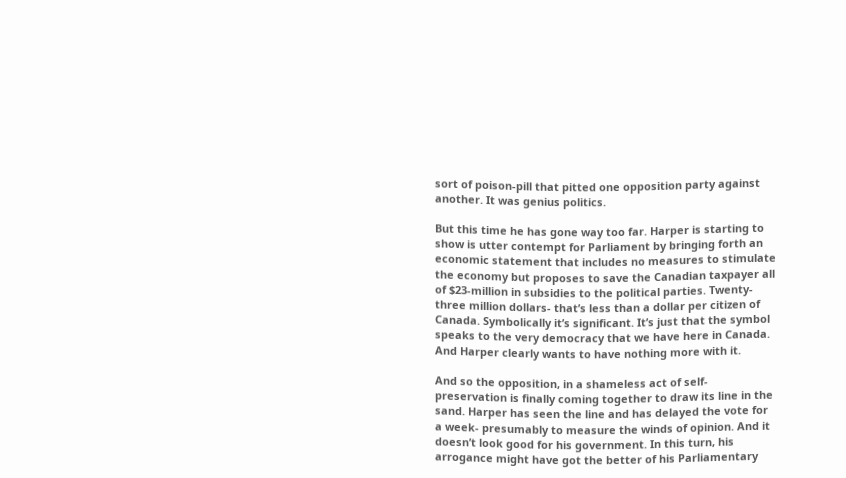sort of poison-pill that pitted one opposition party against another. It was genius politics.

But this time he has gone way too far. Harper is starting to show is utter contempt for Parliament by bringing forth an economic statement that includes no measures to stimulate the economy but proposes to save the Canadian taxpayer all of $23-million in subsidies to the political parties. Twenty-three million dollars- that’s less than a dollar per citizen of Canada. Symbolically it’s significant. It’s just that the symbol speaks to the very democracy that we have here in Canada. And Harper clearly wants to have nothing more with it.

And so the opposition, in a shameless act of self-preservation is finally coming together to draw its line in the sand. Harper has seen the line and has delayed the vote for a week- presumably to measure the winds of opinion. And it doesn’t look good for his government. In this turn, his arrogance might have got the better of his Parliamentary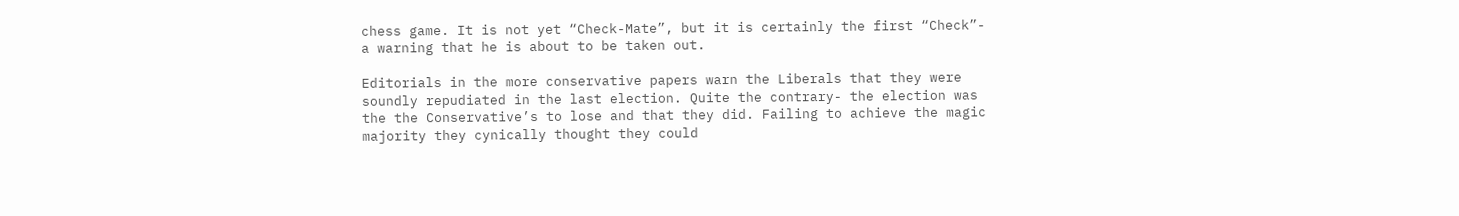chess game. It is not yet “Check-Mate”, but it is certainly the first “Check”- a warning that he is about to be taken out.

Editorials in the more conservative papers warn the Liberals that they were soundly repudiated in the last election. Quite the contrary- the election was the the Conservative’s to lose and that they did. Failing to achieve the magic majority they cynically thought they could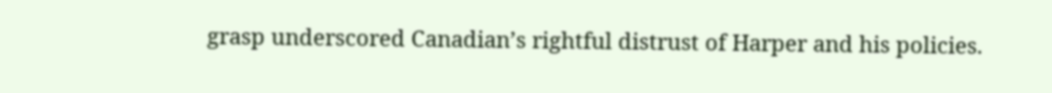grasp underscored Canadian’s rightful distrust of Harper and his policies.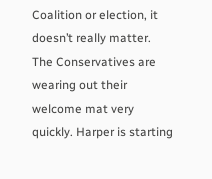Coalition or election, it doesn’t really matter. The Conservatives are wearing out their welcome mat very quickly. Harper is starting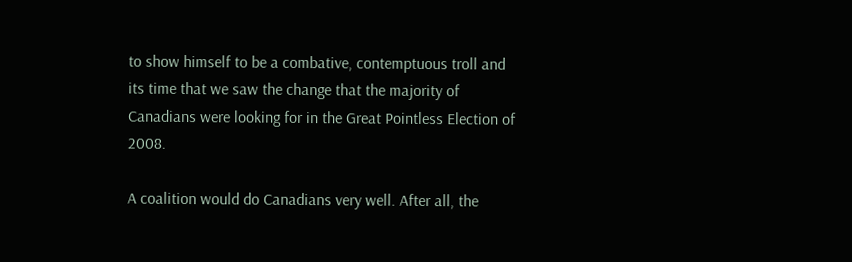to show himself to be a combative, contemptuous troll and its time that we saw the change that the majority of Canadians were looking for in the Great Pointless Election of 2008.

A coalition would do Canadians very well. After all, the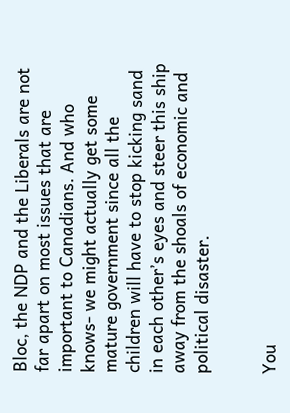Bloc, the NDP and the Liberals are not far apart on most issues that are important to Canadians. And who knows- we might actually get some mature government since all the children will have to stop kicking sand in each other’s eyes and steer this ship away from the shoals of economic and political disaster.


You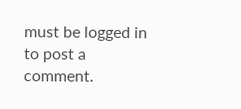must be logged in to post a comment.